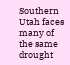Southern Utah faces many of the same drought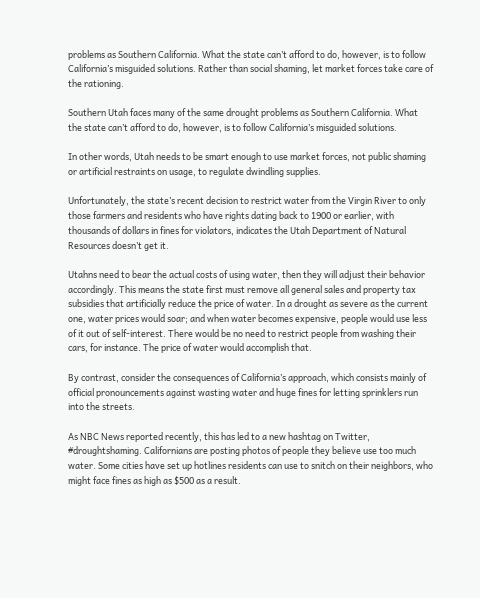problems as Southern California. What the state can’t afford to do, however, is to follow California’s misguided solutions. Rather than social shaming, let market forces take care of the rationing.

Southern Utah faces many of the same drought problems as Southern California. What the state can’t afford to do, however, is to follow California’s misguided solutions.

In other words, Utah needs to be smart enough to use market forces, not public shaming or artificial restraints on usage, to regulate dwindling supplies.

Unfortunately, the state’s recent decision to restrict water from the Virgin River to only those farmers and residents who have rights dating back to 1900 or earlier, with thousands of dollars in fines for violators, indicates the Utah Department of Natural Resources doesn’t get it.

Utahns need to bear the actual costs of using water, then they will adjust their behavior accordingly. This means the state first must remove all general sales and property tax subsidies that artificially reduce the price of water. In a drought as severe as the current one, water prices would soar; and when water becomes expensive, people would use less of it out of self-interest. There would be no need to restrict people from washing their cars, for instance. The price of water would accomplish that.

By contrast, consider the consequences of California’s approach, which consists mainly of official pronouncements against wasting water and huge fines for letting sprinklers run into the streets.

As NBC News reported recently, this has led to a new hashtag on Twitter, #droughtshaming. Californians are posting photos of people they believe use too much water. Some cities have set up hotlines residents can use to snitch on their neighbors, who might face fines as high as $500 as a result.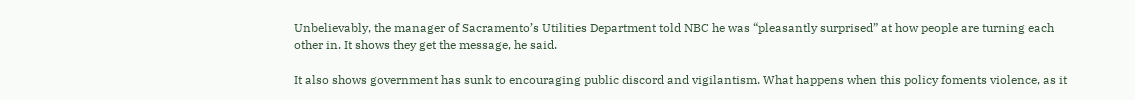Unbelievably, the manager of Sacramento’s Utilities Department told NBC he was “pleasantly surprised” at how people are turning each other in. It shows they get the message, he said.

It also shows government has sunk to encouraging public discord and vigilantism. What happens when this policy foments violence, as it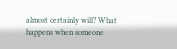almost certainly will? What happens when someone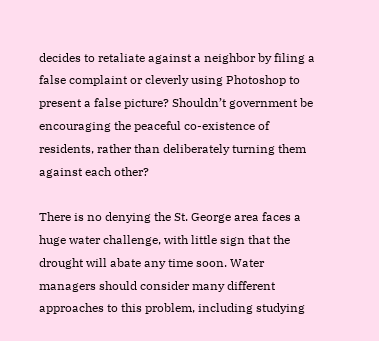decides to retaliate against a neighbor by filing a false complaint or cleverly using Photoshop to present a false picture? Shouldn’t government be encouraging the peaceful co-existence of residents, rather than deliberately turning them against each other?

There is no denying the St. George area faces a huge water challenge, with little sign that the drought will abate any time soon. Water managers should consider many different approaches to this problem, including studying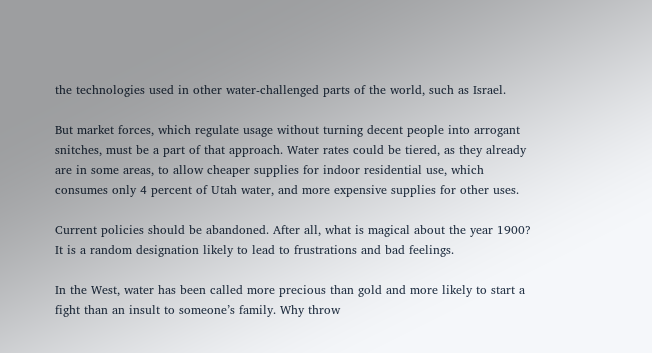the technologies used in other water-challenged parts of the world, such as Israel.

But market forces, which regulate usage without turning decent people into arrogant snitches, must be a part of that approach. Water rates could be tiered, as they already are in some areas, to allow cheaper supplies for indoor residential use, which consumes only 4 percent of Utah water, and more expensive supplies for other uses.

Current policies should be abandoned. After all, what is magical about the year 1900? It is a random designation likely to lead to frustrations and bad feelings.

In the West, water has been called more precious than gold and more likely to start a fight than an insult to someone’s family. Why throw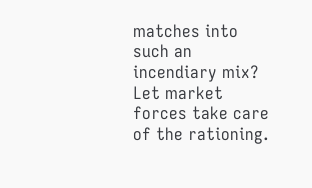matches into such an incendiary mix? Let market forces take care of the rationing.